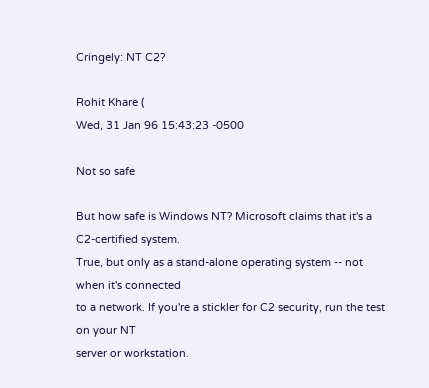Cringely: NT C2?

Rohit Khare (
Wed, 31 Jan 96 15:43:23 -0500

Not so safe

But how safe is Windows NT? Microsoft claims that it's a C2-certified system.
True, but only as a stand-alone operating system -- not when it's connected
to a network. If you're a stickler for C2 security, run the test on your NT
server or workstation.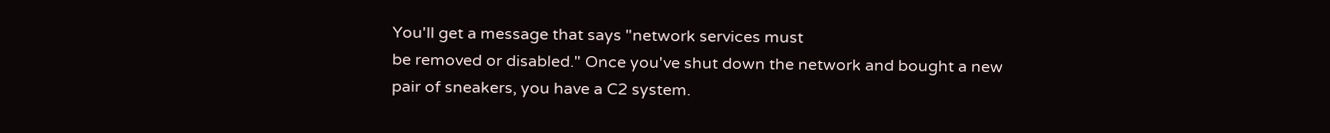You'll get a message that says "network services must
be removed or disabled." Once you've shut down the network and bought a new
pair of sneakers, you have a C2 system.